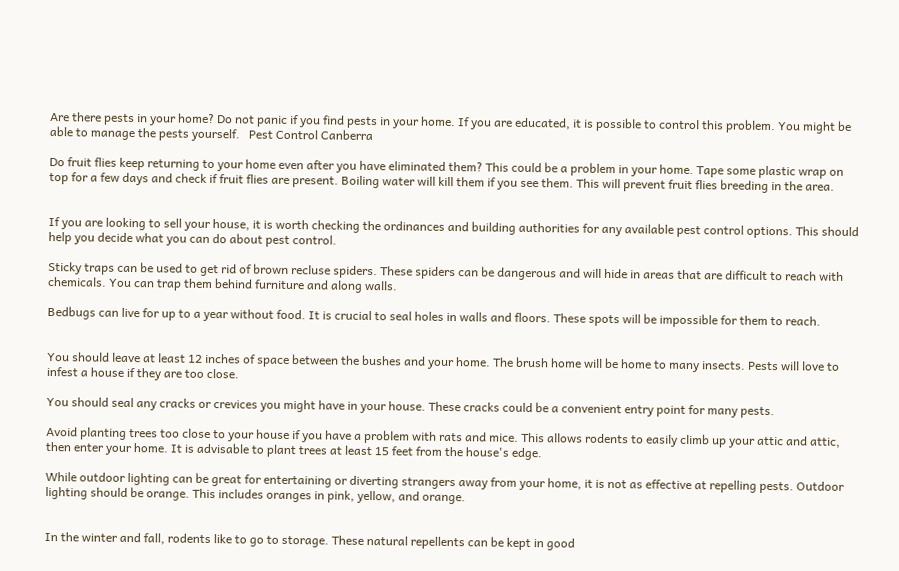Are there pests in your home? Do not panic if you find pests in your home. If you are educated, it is possible to control this problem. You might be able to manage the pests yourself.   Pest Control Canberra

Do fruit flies keep returning to your home even after you have eliminated them? This could be a problem in your home. Tape some plastic wrap on top for a few days and check if fruit flies are present. Boiling water will kill them if you see them. This will prevent fruit flies breeding in the area.


If you are looking to sell your house, it is worth checking the ordinances and building authorities for any available pest control options. This should help you decide what you can do about pest control.

Sticky traps can be used to get rid of brown recluse spiders. These spiders can be dangerous and will hide in areas that are difficult to reach with chemicals. You can trap them behind furniture and along walls.

Bedbugs can live for up to a year without food. It is crucial to seal holes in walls and floors. These spots will be impossible for them to reach.


You should leave at least 12 inches of space between the bushes and your home. The brush home will be home to many insects. Pests will love to infest a house if they are too close.

You should seal any cracks or crevices you might have in your house. These cracks could be a convenient entry point for many pests.

Avoid planting trees too close to your house if you have a problem with rats and mice. This allows rodents to easily climb up your attic and attic, then enter your home. It is advisable to plant trees at least 15 feet from the house's edge.

While outdoor lighting can be great for entertaining or diverting strangers away from your home, it is not as effective at repelling pests. Outdoor lighting should be orange. This includes oranges in pink, yellow, and orange.


In the winter and fall, rodents like to go to storage. These natural repellents can be kept in good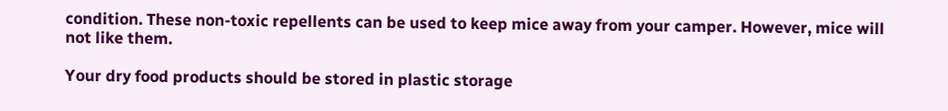condition. These non-toxic repellents can be used to keep mice away from your camper. However, mice will not like them.

Your dry food products should be stored in plastic storage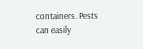containers. Pests can easily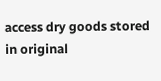access dry goods stored in original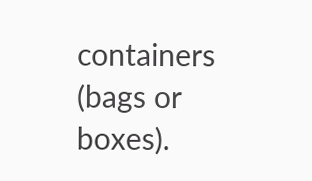containers (bags or boxes).